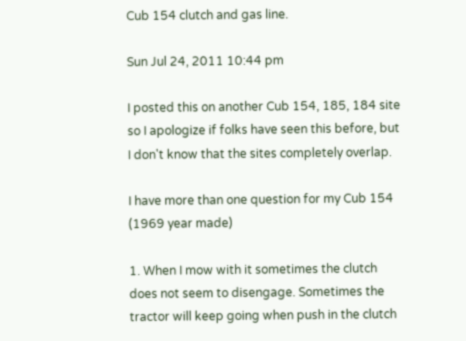Cub 154 clutch and gas line.

Sun Jul 24, 2011 10:44 pm

I posted this on another Cub 154, 185, 184 site so I apologize if folks have seen this before, but I don't know that the sites completely overlap.

I have more than one question for my Cub 154 (1969 year made)

1. When I mow with it sometimes the clutch does not seem to disengage. Sometimes the tractor will keep going when push in the clutch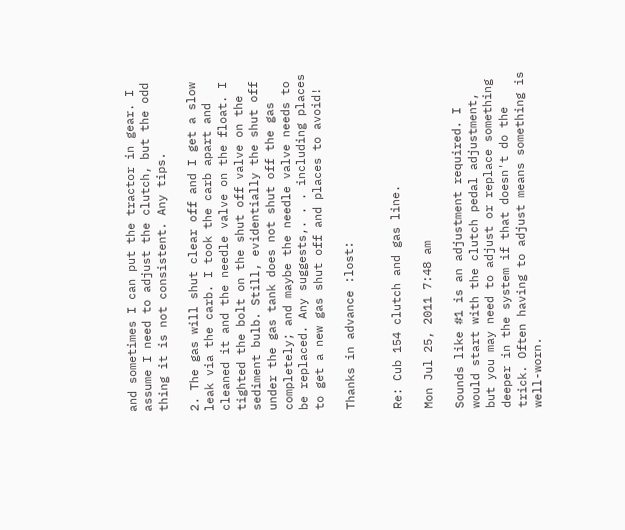and sometimes I can put the tractor in gear. I assume I need to adjust the clutch, but the odd thing it is not consistent. Any tips.

2. The gas will shut clear off and I get a slow leak via the carb. I took the carb apart and cleaned it and the needle valve on the float. I tighted the bolt on the shut off valve on the sediment bulb. Still, evidentially the shut off under the gas tank does not shut off the gas completely; and maybe the needle valve needs to be replaced. Any suggests,. . . including places to get a new gas shut off and places to avoid!

Thanks in advance :lost:


Re: Cub 154 clutch and gas line.

Mon Jul 25, 2011 7:48 am

Sounds like #1 is an adjustment required. I would start with the clutch pedal adjustment, but you may need to adjust or replace something deeper in the system if that doesn't do the trick. Often having to adjust means something is well-worn.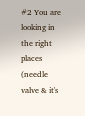#2 You are looking in the right places (needle valve & it's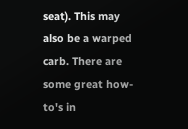seat). This may also be a warped carb. There are some great how-to's in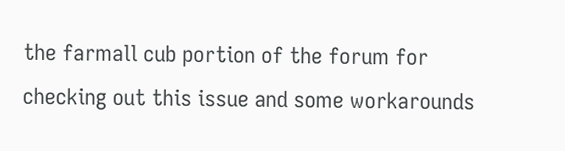the farmall cub portion of the forum for checking out this issue and some workarounds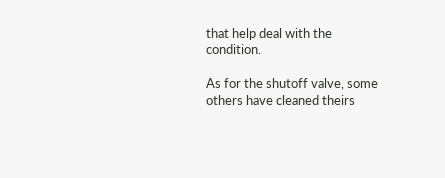that help deal with the condition.

As for the shutoff valve, some others have cleaned theirs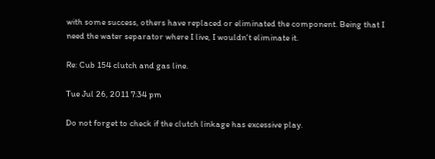with some success, others have replaced or eliminated the component. Being that I need the water separator where I live, I wouldn't eliminate it.

Re: Cub 154 clutch and gas line.

Tue Jul 26, 2011 7:34 pm

Do not forget to check if the clutch linkage has excessive play.